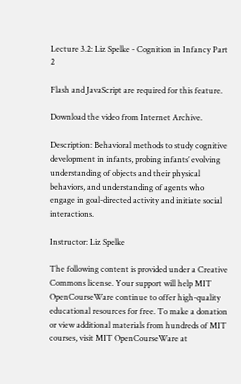Lecture 3.2: Liz Spelke - Cognition in Infancy Part 2

Flash and JavaScript are required for this feature.

Download the video from Internet Archive.

Description: Behavioral methods to study cognitive development in infants, probing infants’ evolving understanding of objects and their physical behaviors, and understanding of agents who engage in goal-directed activity and initiate social interactions.

Instructor: Liz Spelke

The following content is provided under a Creative Commons license. Your support will help MIT OpenCourseWare continue to offer high-quality educational resources for free. To make a donation or view additional materials from hundreds of MIT courses, visit MIT OpenCourseWare at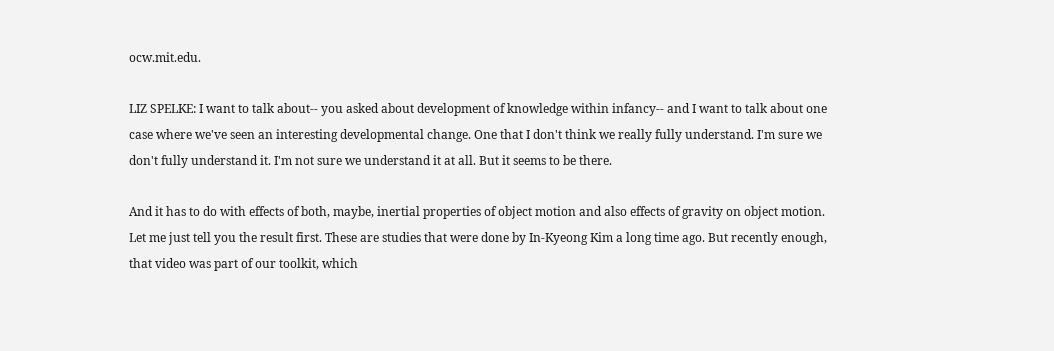ocw.mit.edu.

LIZ SPELKE: I want to talk about-- you asked about development of knowledge within infancy-- and I want to talk about one case where we've seen an interesting developmental change. One that I don't think we really fully understand. I'm sure we don't fully understand it. I'm not sure we understand it at all. But it seems to be there.

And it has to do with effects of both, maybe, inertial properties of object motion and also effects of gravity on object motion. Let me just tell you the result first. These are studies that were done by In-Kyeong Kim a long time ago. But recently enough, that video was part of our toolkit, which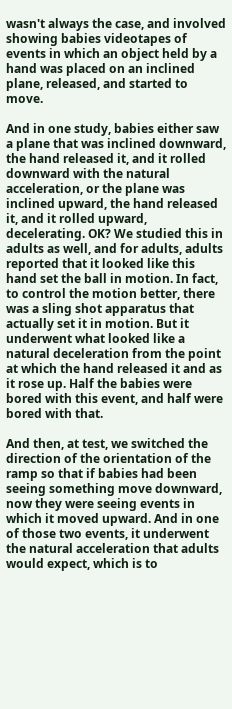wasn't always the case, and involved showing babies videotapes of events in which an object held by a hand was placed on an inclined plane, released, and started to move.

And in one study, babies either saw a plane that was inclined downward, the hand released it, and it rolled downward with the natural acceleration, or the plane was inclined upward, the hand released it, and it rolled upward, decelerating. OK? We studied this in adults as well, and for adults, adults reported that it looked like this hand set the ball in motion. In fact, to control the motion better, there was a sling shot apparatus that actually set it in motion. But it underwent what looked like a natural deceleration from the point at which the hand released it and as it rose up. Half the babies were bored with this event, and half were bored with that.

And then, at test, we switched the direction of the orientation of the ramp so that if babies had been seeing something move downward, now they were seeing events in which it moved upward. And in one of those two events, it underwent the natural acceleration that adults would expect, which is to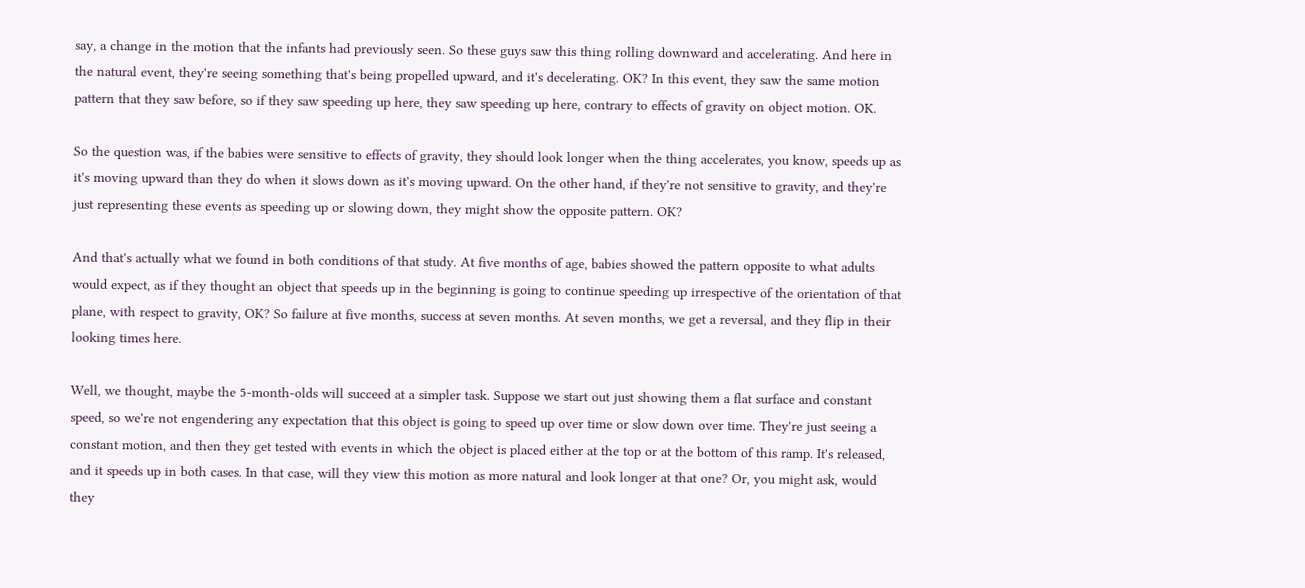say, a change in the motion that the infants had previously seen. So these guys saw this thing rolling downward and accelerating. And here in the natural event, they're seeing something that's being propelled upward, and it's decelerating. OK? In this event, they saw the same motion pattern that they saw before, so if they saw speeding up here, they saw speeding up here, contrary to effects of gravity on object motion. OK.

So the question was, if the babies were sensitive to effects of gravity, they should look longer when the thing accelerates, you know, speeds up as it's moving upward than they do when it slows down as it's moving upward. On the other hand, if they're not sensitive to gravity, and they're just representing these events as speeding up or slowing down, they might show the opposite pattern. OK?

And that's actually what we found in both conditions of that study. At five months of age, babies showed the pattern opposite to what adults would expect, as if they thought an object that speeds up in the beginning is going to continue speeding up irrespective of the orientation of that plane, with respect to gravity, OK? So failure at five months, success at seven months. At seven months, we get a reversal, and they flip in their looking times here.

Well, we thought, maybe the 5-month-olds will succeed at a simpler task. Suppose we start out just showing them a flat surface and constant speed, so we're not engendering any expectation that this object is going to speed up over time or slow down over time. They're just seeing a constant motion, and then they get tested with events in which the object is placed either at the top or at the bottom of this ramp. It's released, and it speeds up in both cases. In that case, will they view this motion as more natural and look longer at that one? Or, you might ask, would they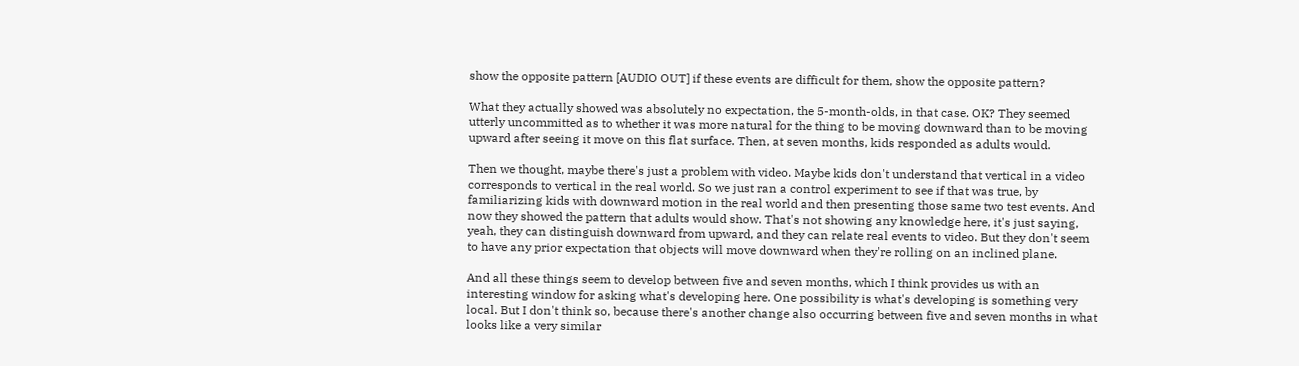show the opposite pattern [AUDIO OUT] if these events are difficult for them, show the opposite pattern?

What they actually showed was absolutely no expectation, the 5-month-olds, in that case. OK? They seemed utterly uncommitted as to whether it was more natural for the thing to be moving downward than to be moving upward after seeing it move on this flat surface. Then, at seven months, kids responded as adults would.

Then we thought, maybe there's just a problem with video. Maybe kids don't understand that vertical in a video corresponds to vertical in the real world. So we just ran a control experiment to see if that was true, by familiarizing kids with downward motion in the real world and then presenting those same two test events. And now they showed the pattern that adults would show. That's not showing any knowledge here, it's just saying, yeah, they can distinguish downward from upward, and they can relate real events to video. But they don't seem to have any prior expectation that objects will move downward when they're rolling on an inclined plane.

And all these things seem to develop between five and seven months, which I think provides us with an interesting window for asking what's developing here. One possibility is what's developing is something very local. But I don't think so, because there's another change also occurring between five and seven months in what looks like a very similar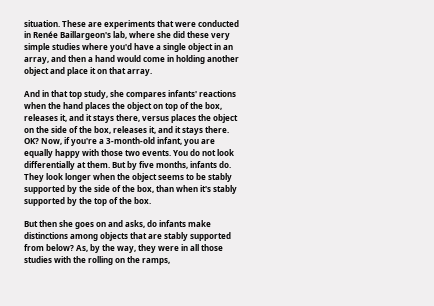situation. These are experiments that were conducted in Renée Baillargeon's lab, where she did these very simple studies where you'd have a single object in an array, and then a hand would come in holding another object and place it on that array.

And in that top study, she compares infants' reactions when the hand places the object on top of the box, releases it, and it stays there, versus places the object on the side of the box, releases it, and it stays there. OK? Now, if you're a 3-month-old infant, you are equally happy with those two events. You do not look differentially at them. But by five months, infants do. They look longer when the object seems to be stably supported by the side of the box, than when it's stably supported by the top of the box.

But then she goes on and asks, do infants make distinctions among objects that are stably supported from below? As, by the way, they were in all those studies with the rolling on the ramps,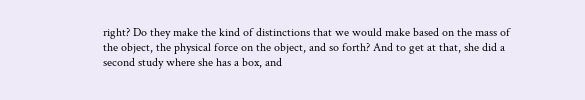right? Do they make the kind of distinctions that we would make based on the mass of the object, the physical force on the object, and so forth? And to get at that, she did a second study where she has a box, and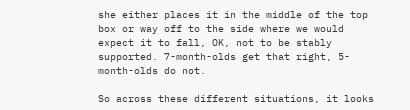she either places it in the middle of the top box or way off to the side where we would expect it to fall, OK, not to be stably supported. 7-month-olds get that right, 5-month-olds do not.

So across these different situations, it looks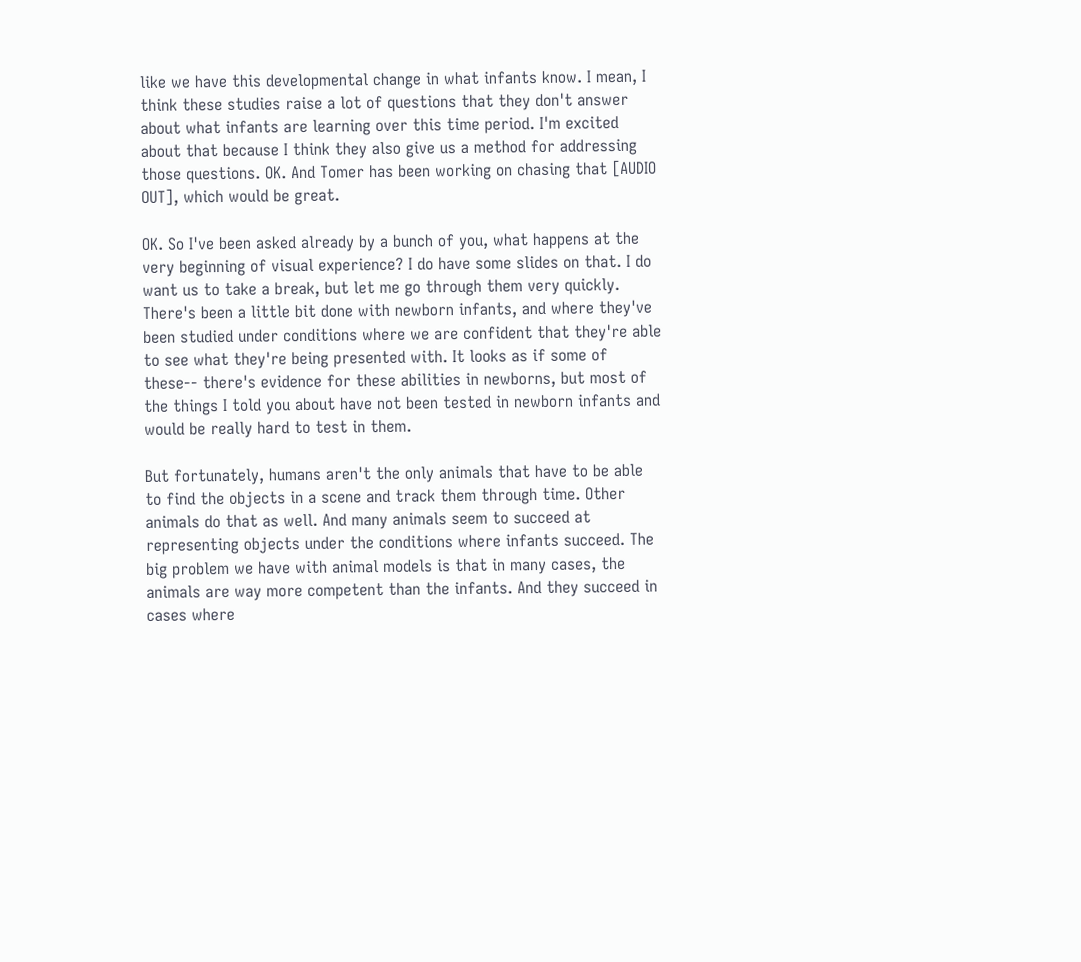like we have this developmental change in what infants know. I mean, I think these studies raise a lot of questions that they don't answer about what infants are learning over this time period. I'm excited about that because I think they also give us a method for addressing those questions. OK. And Tomer has been working on chasing that [AUDIO OUT], which would be great.

OK. So I've been asked already by a bunch of you, what happens at the very beginning of visual experience? I do have some slides on that. I do want us to take a break, but let me go through them very quickly. There's been a little bit done with newborn infants, and where they've been studied under conditions where we are confident that they're able to see what they're being presented with. It looks as if some of these-- there's evidence for these abilities in newborns, but most of the things I told you about have not been tested in newborn infants and would be really hard to test in them.

But fortunately, humans aren't the only animals that have to be able to find the objects in a scene and track them through time. Other animals do that as well. And many animals seem to succeed at representing objects under the conditions where infants succeed. The big problem we have with animal models is that in many cases, the animals are way more competent than the infants. And they succeed in cases where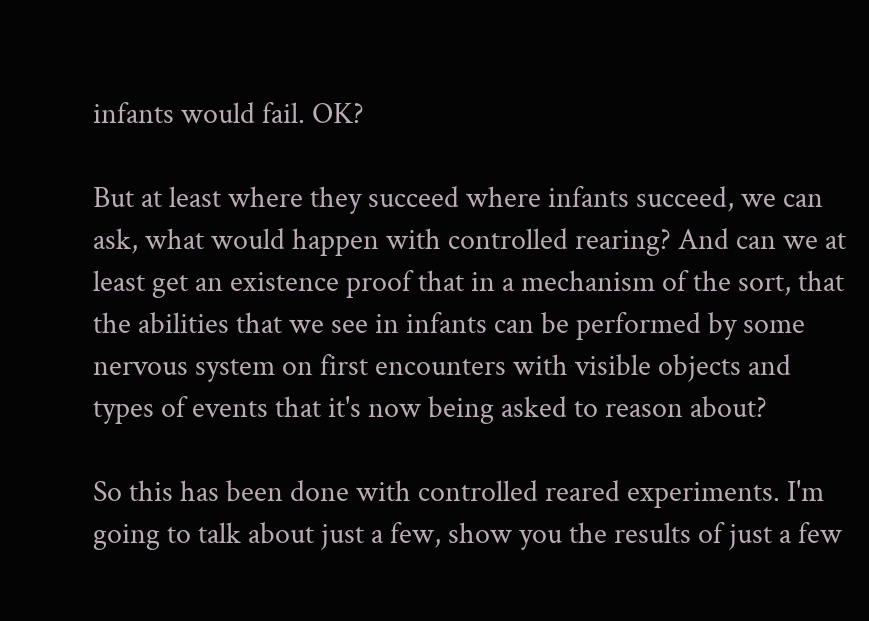infants would fail. OK?

But at least where they succeed where infants succeed, we can ask, what would happen with controlled rearing? And can we at least get an existence proof that in a mechanism of the sort, that the abilities that we see in infants can be performed by some nervous system on first encounters with visible objects and types of events that it's now being asked to reason about?

So this has been done with controlled reared experiments. I'm going to talk about just a few, show you the results of just a few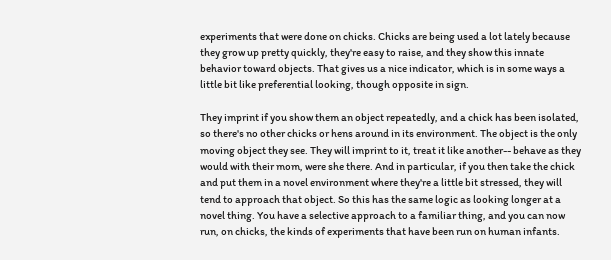experiments that were done on chicks. Chicks are being used a lot lately because they grow up pretty quickly, they're easy to raise, and they show this innate behavior toward objects. That gives us a nice indicator, which is in some ways a little bit like preferential looking, though opposite in sign.

They imprint if you show them an object repeatedly, and a chick has been isolated, so there's no other chicks or hens around in its environment. The object is the only moving object they see. They will imprint to it, treat it like another-- behave as they would with their mom, were she there. And in particular, if you then take the chick and put them in a novel environment where they're a little bit stressed, they will tend to approach that object. So this has the same logic as looking longer at a novel thing. You have a selective approach to a familiar thing, and you can now run, on chicks, the kinds of experiments that have been run on human infants.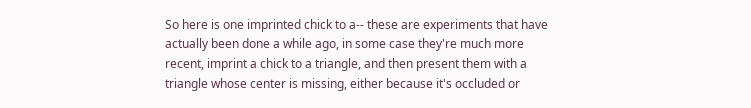So here is one imprinted chick to a-- these are experiments that have actually been done a while ago, in some case they're much more recent, imprint a chick to a triangle, and then present them with a triangle whose center is missing, either because it's occluded or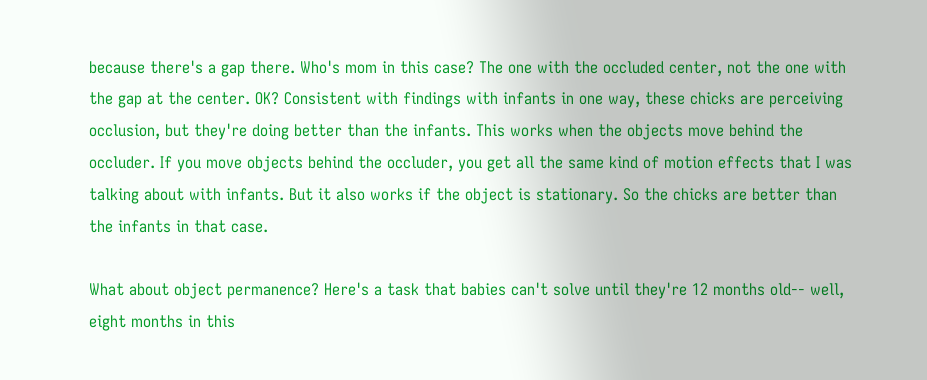because there's a gap there. Who's mom in this case? The one with the occluded center, not the one with the gap at the center. OK? Consistent with findings with infants in one way, these chicks are perceiving occlusion, but they're doing better than the infants. This works when the objects move behind the occluder. If you move objects behind the occluder, you get all the same kind of motion effects that I was talking about with infants. But it also works if the object is stationary. So the chicks are better than the infants in that case.

What about object permanence? Here's a task that babies can't solve until they're 12 months old-- well, eight months in this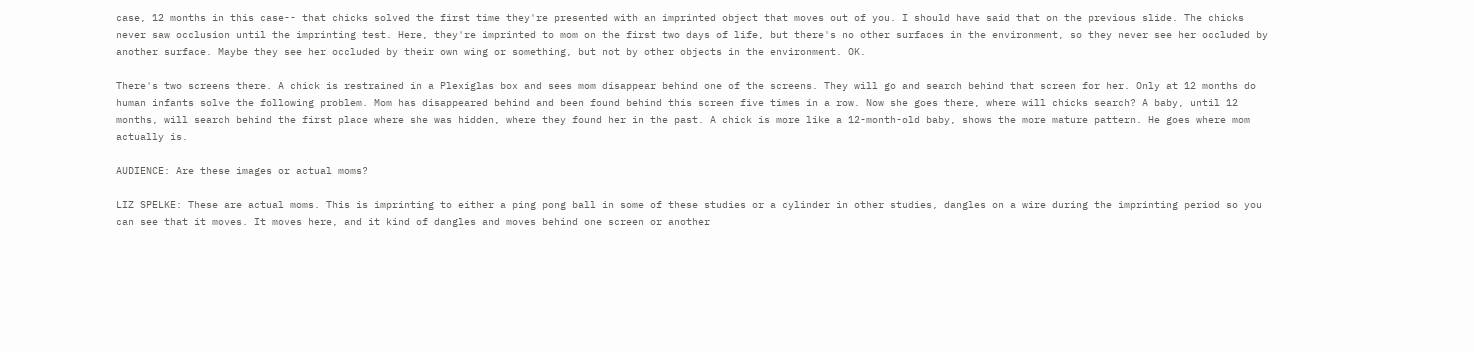case, 12 months in this case-- that chicks solved the first time they're presented with an imprinted object that moves out of you. I should have said that on the previous slide. The chicks never saw occlusion until the imprinting test. Here, they're imprinted to mom on the first two days of life, but there's no other surfaces in the environment, so they never see her occluded by another surface. Maybe they see her occluded by their own wing or something, but not by other objects in the environment. OK.

There's two screens there. A chick is restrained in a Plexiglas box and sees mom disappear behind one of the screens. They will go and search behind that screen for her. Only at 12 months do human infants solve the following problem. Mom has disappeared behind and been found behind this screen five times in a row. Now she goes there, where will chicks search? A baby, until 12 months, will search behind the first place where she was hidden, where they found her in the past. A chick is more like a 12-month-old baby, shows the more mature pattern. He goes where mom actually is.

AUDIENCE: Are these images or actual moms?

LIZ SPELKE: These are actual moms. This is imprinting to either a ping pong ball in some of these studies or a cylinder in other studies, dangles on a wire during the imprinting period so you can see that it moves. It moves here, and it kind of dangles and moves behind one screen or another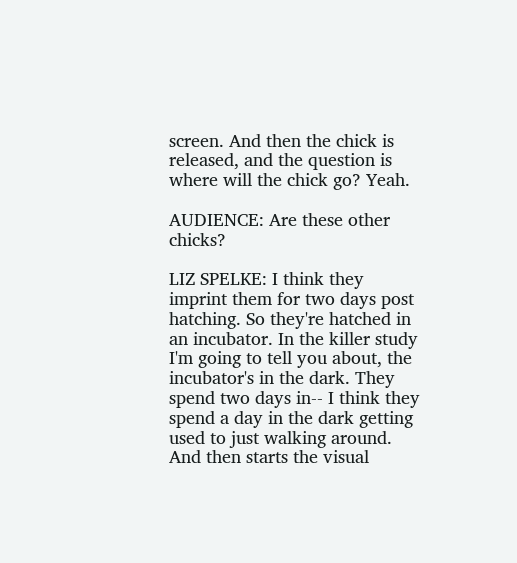screen. And then the chick is released, and the question is where will the chick go? Yeah.

AUDIENCE: Are these other chicks?

LIZ SPELKE: I think they imprint them for two days post hatching. So they're hatched in an incubator. In the killer study I'm going to tell you about, the incubator's in the dark. They spend two days in-- I think they spend a day in the dark getting used to just walking around. And then starts the visual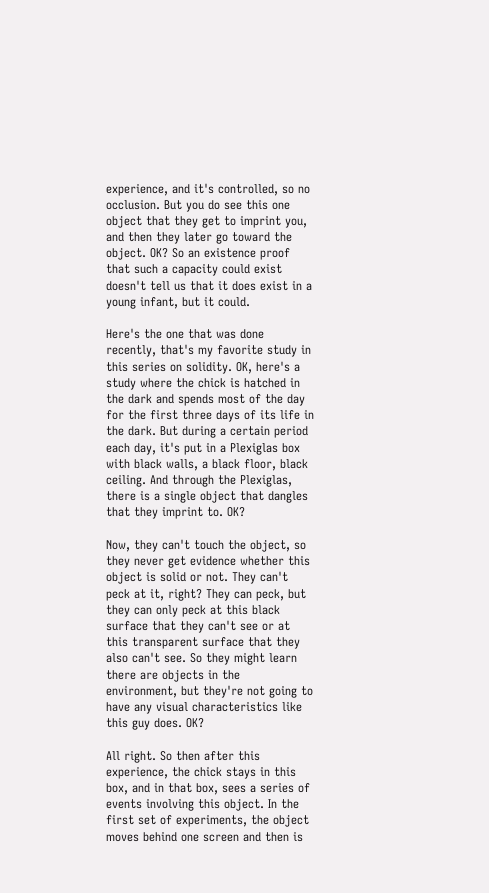experience, and it's controlled, so no occlusion. But you do see this one object that they get to imprint you, and then they later go toward the object. OK? So an existence proof that such a capacity could exist doesn't tell us that it does exist in a young infant, but it could.

Here's the one that was done recently, that's my favorite study in this series on solidity. OK, here's a study where the chick is hatched in the dark and spends most of the day for the first three days of its life in the dark. But during a certain period each day, it's put in a Plexiglas box with black walls, a black floor, black ceiling. And through the Plexiglas, there is a single object that dangles that they imprint to. OK?

Now, they can't touch the object, so they never get evidence whether this object is solid or not. They can't peck at it, right? They can peck, but they can only peck at this black surface that they can't see or at this transparent surface that they also can't see. So they might learn there are objects in the environment, but they're not going to have any visual characteristics like this guy does. OK?

All right. So then after this experience, the chick stays in this box, and in that box, sees a series of events involving this object. In the first set of experiments, the object moves behind one screen and then is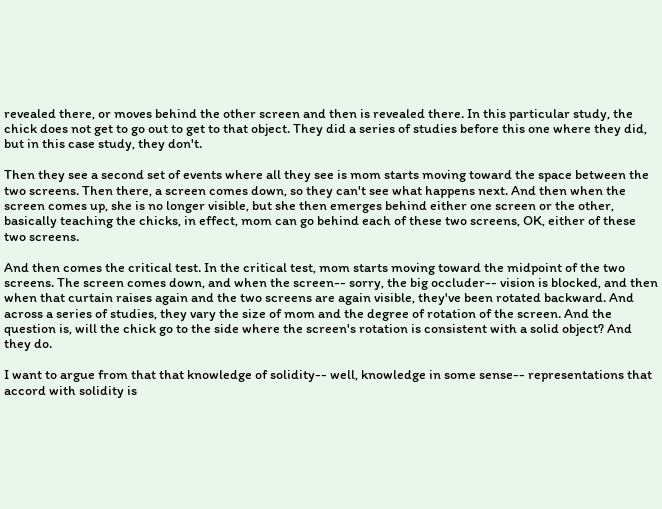revealed there, or moves behind the other screen and then is revealed there. In this particular study, the chick does not get to go out to get to that object. They did a series of studies before this one where they did, but in this case study, they don't.

Then they see a second set of events where all they see is mom starts moving toward the space between the two screens. Then there, a screen comes down, so they can't see what happens next. And then when the screen comes up, she is no longer visible, but she then emerges behind either one screen or the other, basically teaching the chicks, in effect, mom can go behind each of these two screens, OK, either of these two screens.

And then comes the critical test. In the critical test, mom starts moving toward the midpoint of the two screens. The screen comes down, and when the screen-- sorry, the big occluder-- vision is blocked, and then when that curtain raises again and the two screens are again visible, they've been rotated backward. And across a series of studies, they vary the size of mom and the degree of rotation of the screen. And the question is, will the chick go to the side where the screen's rotation is consistent with a solid object? And they do.

I want to argue from that that knowledge of solidity-- well, knowledge in some sense-- representations that accord with solidity is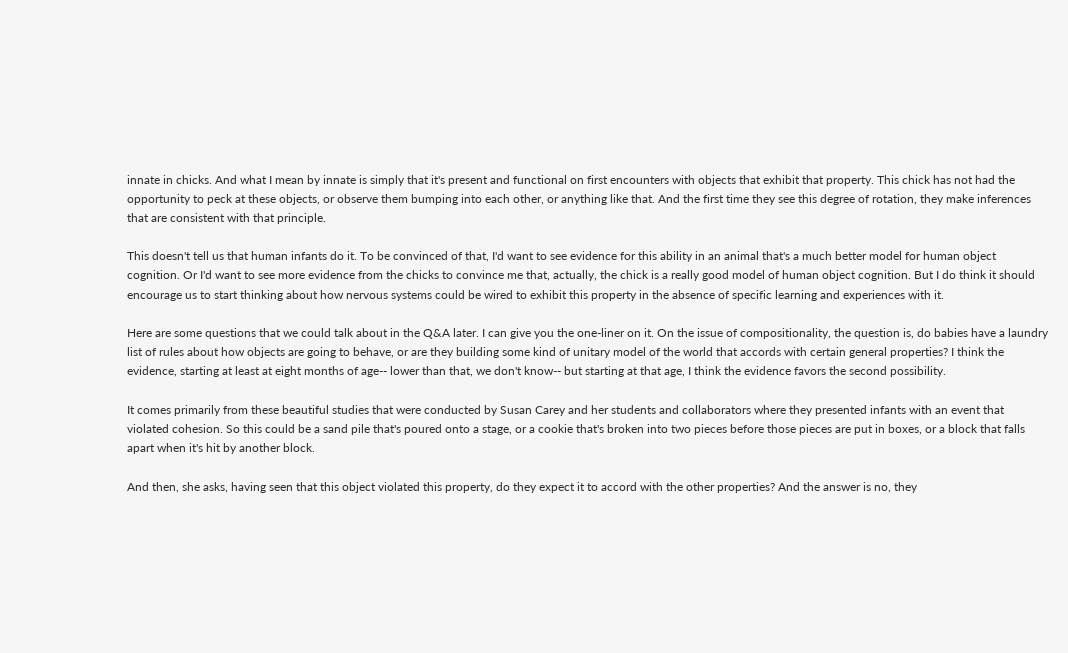innate in chicks. And what I mean by innate is simply that it's present and functional on first encounters with objects that exhibit that property. This chick has not had the opportunity to peck at these objects, or observe them bumping into each other, or anything like that. And the first time they see this degree of rotation, they make inferences that are consistent with that principle.

This doesn't tell us that human infants do it. To be convinced of that, I'd want to see evidence for this ability in an animal that's a much better model for human object cognition. Or I'd want to see more evidence from the chicks to convince me that, actually, the chick is a really good model of human object cognition. But I do think it should encourage us to start thinking about how nervous systems could be wired to exhibit this property in the absence of specific learning and experiences with it.

Here are some questions that we could talk about in the Q&A later. I can give you the one-liner on it. On the issue of compositionality, the question is, do babies have a laundry list of rules about how objects are going to behave, or are they building some kind of unitary model of the world that accords with certain general properties? I think the evidence, starting at least at eight months of age-- lower than that, we don't know-- but starting at that age, I think the evidence favors the second possibility.

It comes primarily from these beautiful studies that were conducted by Susan Carey and her students and collaborators where they presented infants with an event that violated cohesion. So this could be a sand pile that's poured onto a stage, or a cookie that's broken into two pieces before those pieces are put in boxes, or a block that falls apart when it's hit by another block.

And then, she asks, having seen that this object violated this property, do they expect it to accord with the other properties? And the answer is no, they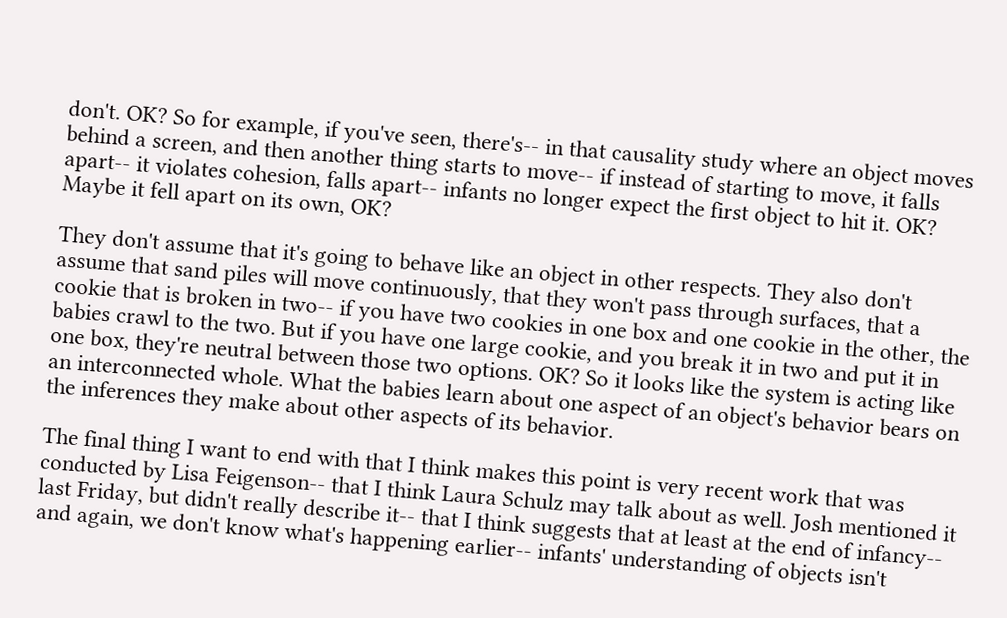don't. OK? So for example, if you've seen, there's-- in that causality study where an object moves behind a screen, and then another thing starts to move-- if instead of starting to move, it falls apart-- it violates cohesion, falls apart-- infants no longer expect the first object to hit it. OK? Maybe it fell apart on its own, OK?

They don't assume that it's going to behave like an object in other respects. They also don't assume that sand piles will move continuously, that they won't pass through surfaces, that a cookie that is broken in two-- if you have two cookies in one box and one cookie in the other, the babies crawl to the two. But if you have one large cookie, and you break it in two and put it in one box, they're neutral between those two options. OK? So it looks like the system is acting like an interconnected whole. What the babies learn about one aspect of an object's behavior bears on the inferences they make about other aspects of its behavior.

The final thing I want to end with that I think makes this point is very recent work that was conducted by Lisa Feigenson-- that I think Laura Schulz may talk about as well. Josh mentioned it last Friday, but didn't really describe it-- that I think suggests that at least at the end of infancy-- and again, we don't know what's happening earlier-- infants' understanding of objects isn't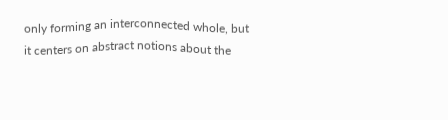only forming an interconnected whole, but it centers on abstract notions about the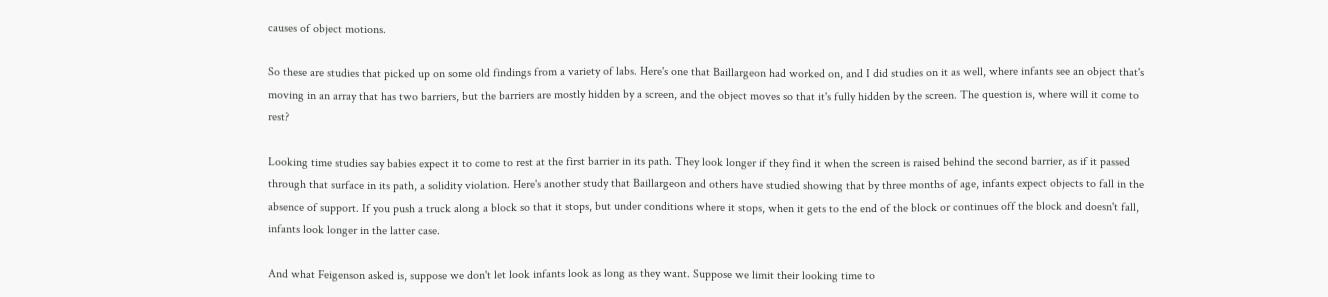causes of object motions.

So these are studies that picked up on some old findings from a variety of labs. Here's one that Baillargeon had worked on, and I did studies on it as well, where infants see an object that's moving in an array that has two barriers, but the barriers are mostly hidden by a screen, and the object moves so that it's fully hidden by the screen. The question is, where will it come to rest?

Looking time studies say babies expect it to come to rest at the first barrier in its path. They look longer if they find it when the screen is raised behind the second barrier, as if it passed through that surface in its path, a solidity violation. Here's another study that Baillargeon and others have studied showing that by three months of age, infants expect objects to fall in the absence of support. If you push a truck along a block so that it stops, but under conditions where it stops, when it gets to the end of the block or continues off the block and doesn't fall, infants look longer in the latter case.

And what Feigenson asked is, suppose we don't let look infants look as long as they want. Suppose we limit their looking time to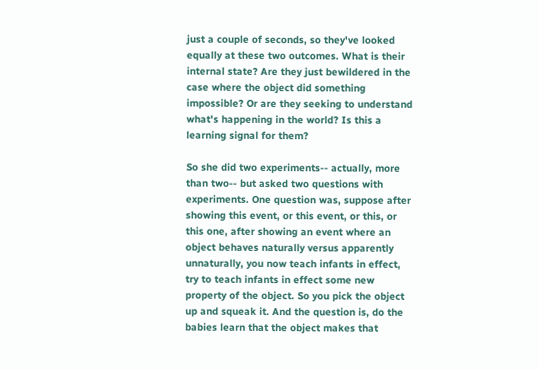just a couple of seconds, so they've looked equally at these two outcomes. What is their internal state? Are they just bewildered in the case where the object did something impossible? Or are they seeking to understand what's happening in the world? Is this a learning signal for them?

So she did two experiments-- actually, more than two-- but asked two questions with experiments. One question was, suppose after showing this event, or this event, or this, or this one, after showing an event where an object behaves naturally versus apparently unnaturally, you now teach infants in effect, try to teach infants in effect some new property of the object. So you pick the object up and squeak it. And the question is, do the babies learn that the object makes that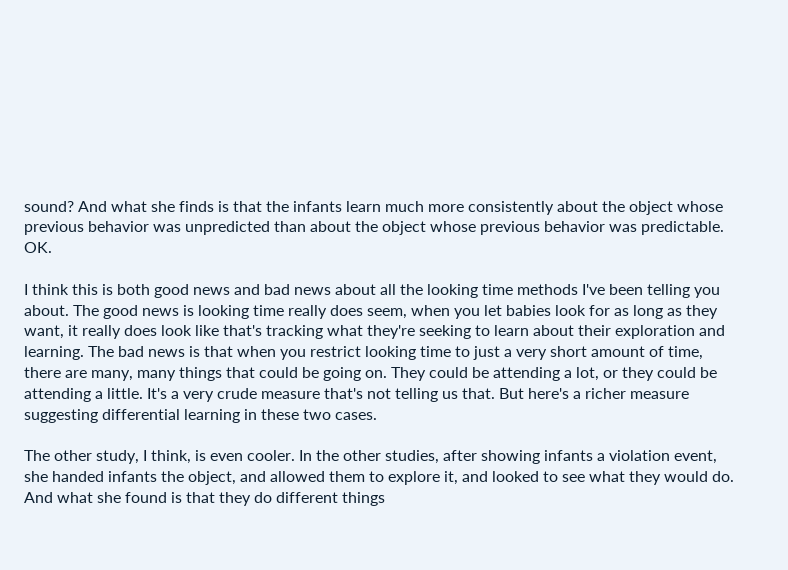sound? And what she finds is that the infants learn much more consistently about the object whose previous behavior was unpredicted than about the object whose previous behavior was predictable. OK.

I think this is both good news and bad news about all the looking time methods I've been telling you about. The good news is looking time really does seem, when you let babies look for as long as they want, it really does look like that's tracking what they're seeking to learn about their exploration and learning. The bad news is that when you restrict looking time to just a very short amount of time, there are many, many things that could be going on. They could be attending a lot, or they could be attending a little. It's a very crude measure that's not telling us that. But here's a richer measure suggesting differential learning in these two cases.

The other study, I think, is even cooler. In the other studies, after showing infants a violation event, she handed infants the object, and allowed them to explore it, and looked to see what they would do. And what she found is that they do different things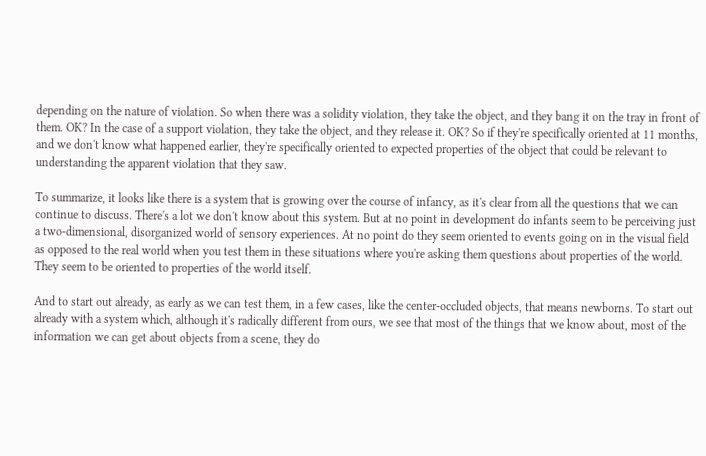depending on the nature of violation. So when there was a solidity violation, they take the object, and they bang it on the tray in front of them. OK? In the case of a support violation, they take the object, and they release it. OK? So if they're specifically oriented at 11 months, and we don't know what happened earlier, they're specifically oriented to expected properties of the object that could be relevant to understanding the apparent violation that they saw.

To summarize, it looks like there is a system that is growing over the course of infancy, as it's clear from all the questions that we can continue to discuss. There's a lot we don't know about this system. But at no point in development do infants seem to be perceiving just a two-dimensional, disorganized world of sensory experiences. At no point do they seem oriented to events going on in the visual field as opposed to the real world when you test them in these situations where you're asking them questions about properties of the world. They seem to be oriented to properties of the world itself.

And to start out already, as early as we can test them, in a few cases, like the center-occluded objects, that means newborns. To start out already with a system which, although it's radically different from ours, we see that most of the things that we know about, most of the information we can get about objects from a scene, they do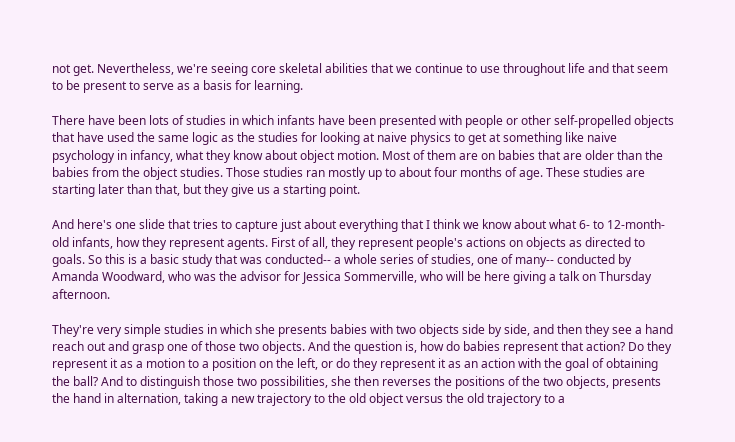not get. Nevertheless, we're seeing core skeletal abilities that we continue to use throughout life and that seem to be present to serve as a basis for learning.

There have been lots of studies in which infants have been presented with people or other self-propelled objects that have used the same logic as the studies for looking at naive physics to get at something like naive psychology in infancy, what they know about object motion. Most of them are on babies that are older than the babies from the object studies. Those studies ran mostly up to about four months of age. These studies are starting later than that, but they give us a starting point.

And here's one slide that tries to capture just about everything that I think we know about what 6- to 12-month-old infants, how they represent agents. First of all, they represent people's actions on objects as directed to goals. So this is a basic study that was conducted-- a whole series of studies, one of many-- conducted by Amanda Woodward, who was the advisor for Jessica Sommerville, who will be here giving a talk on Thursday afternoon.

They're very simple studies in which she presents babies with two objects side by side, and then they see a hand reach out and grasp one of those two objects. And the question is, how do babies represent that action? Do they represent it as a motion to a position on the left, or do they represent it as an action with the goal of obtaining the ball? And to distinguish those two possibilities, she then reverses the positions of the two objects, presents the hand in alternation, taking a new trajectory to the old object versus the old trajectory to a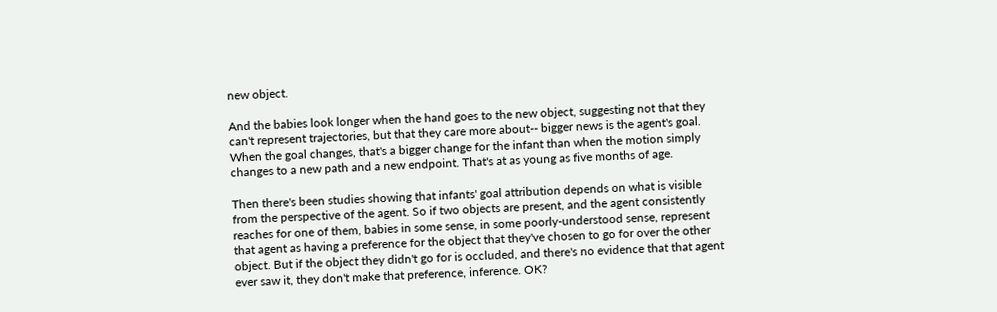new object.

And the babies look longer when the hand goes to the new object, suggesting not that they can't represent trajectories, but that they care more about-- bigger news is the agent's goal. When the goal changes, that's a bigger change for the infant than when the motion simply changes to a new path and a new endpoint. That's at as young as five months of age.

Then there's been studies showing that infants' goal attribution depends on what is visible from the perspective of the agent. So if two objects are present, and the agent consistently reaches for one of them, babies in some sense, in some poorly-understood sense, represent that agent as having a preference for the object that they've chosen to go for over the other object. But if the object they didn't go for is occluded, and there's no evidence that that agent ever saw it, they don't make that preference, inference. OK?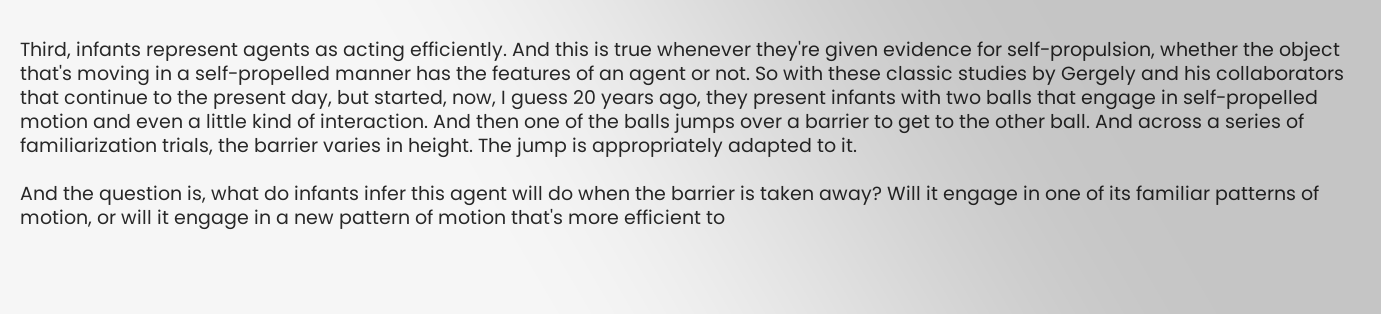Third, infants represent agents as acting efficiently. And this is true whenever they're given evidence for self-propulsion, whether the object that's moving in a self-propelled manner has the features of an agent or not. So with these classic studies by Gergely and his collaborators that continue to the present day, but started, now, I guess 20 years ago, they present infants with two balls that engage in self-propelled motion and even a little kind of interaction. And then one of the balls jumps over a barrier to get to the other ball. And across a series of familiarization trials, the barrier varies in height. The jump is appropriately adapted to it.

And the question is, what do infants infer this agent will do when the barrier is taken away? Will it engage in one of its familiar patterns of motion, or will it engage in a new pattern of motion that's more efficient to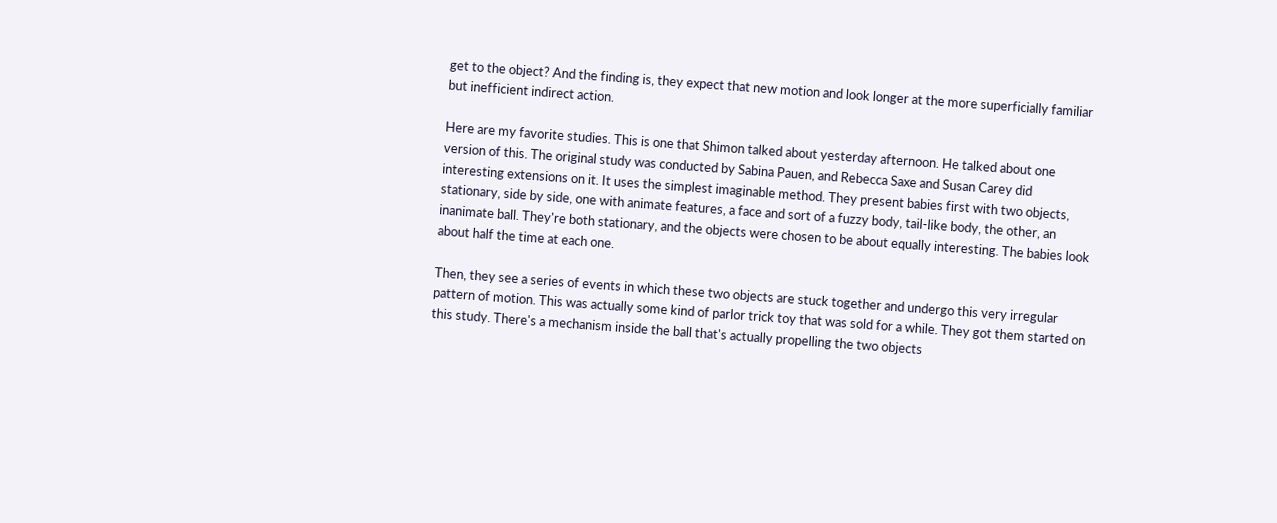get to the object? And the finding is, they expect that new motion and look longer at the more superficially familiar but inefficient indirect action.

Here are my favorite studies. This is one that Shimon talked about yesterday afternoon. He talked about one version of this. The original study was conducted by Sabina Pauen, and Rebecca Saxe and Susan Carey did interesting extensions on it. It uses the simplest imaginable method. They present babies first with two objects, stationary, side by side, one with animate features, a face and sort of a fuzzy body, tail-like body, the other, an inanimate ball. They're both stationary, and the objects were chosen to be about equally interesting. The babies look about half the time at each one.

Then, they see a series of events in which these two objects are stuck together and undergo this very irregular pattern of motion. This was actually some kind of parlor trick toy that was sold for a while. They got them started on this study. There's a mechanism inside the ball that's actually propelling the two objects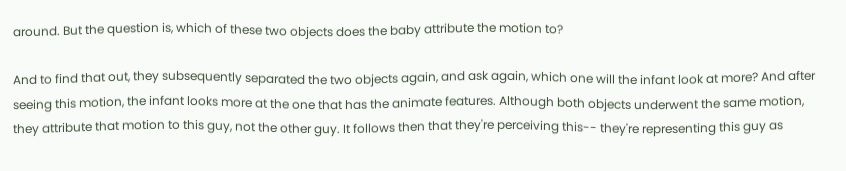around. But the question is, which of these two objects does the baby attribute the motion to?

And to find that out, they subsequently separated the two objects again, and ask again, which one will the infant look at more? And after seeing this motion, the infant looks more at the one that has the animate features. Although both objects underwent the same motion, they attribute that motion to this guy, not the other guy. It follows then that they're perceiving this-- they're representing this guy as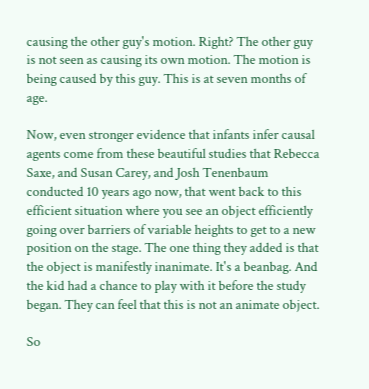causing the other guy's motion. Right? The other guy is not seen as causing its own motion. The motion is being caused by this guy. This is at seven months of age.

Now, even stronger evidence that infants infer causal agents come from these beautiful studies that Rebecca Saxe, and Susan Carey, and Josh Tenenbaum conducted 10 years ago now, that went back to this efficient situation where you see an object efficiently going over barriers of variable heights to get to a new position on the stage. The one thing they added is that the object is manifestly inanimate. It's a beanbag. And the kid had a chance to play with it before the study began. They can feel that this is not an animate object.

So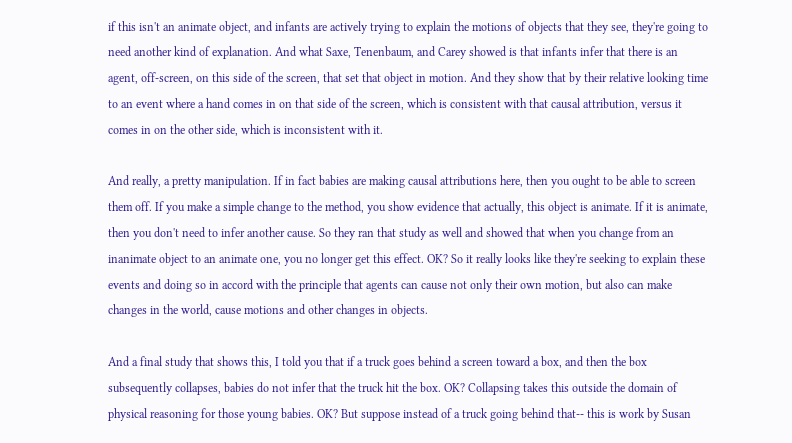if this isn't an animate object, and infants are actively trying to explain the motions of objects that they see, they're going to need another kind of explanation. And what Saxe, Tenenbaum, and Carey showed is that infants infer that there is an agent, off-screen, on this side of the screen, that set that object in motion. And they show that by their relative looking time to an event where a hand comes in on that side of the screen, which is consistent with that causal attribution, versus it comes in on the other side, which is inconsistent with it.

And really, a pretty manipulation. If in fact babies are making causal attributions here, then you ought to be able to screen them off. If you make a simple change to the method, you show evidence that actually, this object is animate. If it is animate, then you don't need to infer another cause. So they ran that study as well and showed that when you change from an inanimate object to an animate one, you no longer get this effect. OK? So it really looks like they're seeking to explain these events and doing so in accord with the principle that agents can cause not only their own motion, but also can make changes in the world, cause motions and other changes in objects.

And a final study that shows this, I told you that if a truck goes behind a screen toward a box, and then the box subsequently collapses, babies do not infer that the truck hit the box. OK? Collapsing takes this outside the domain of physical reasoning for those young babies. OK? But suppose instead of a truck going behind that-- this is work by Susan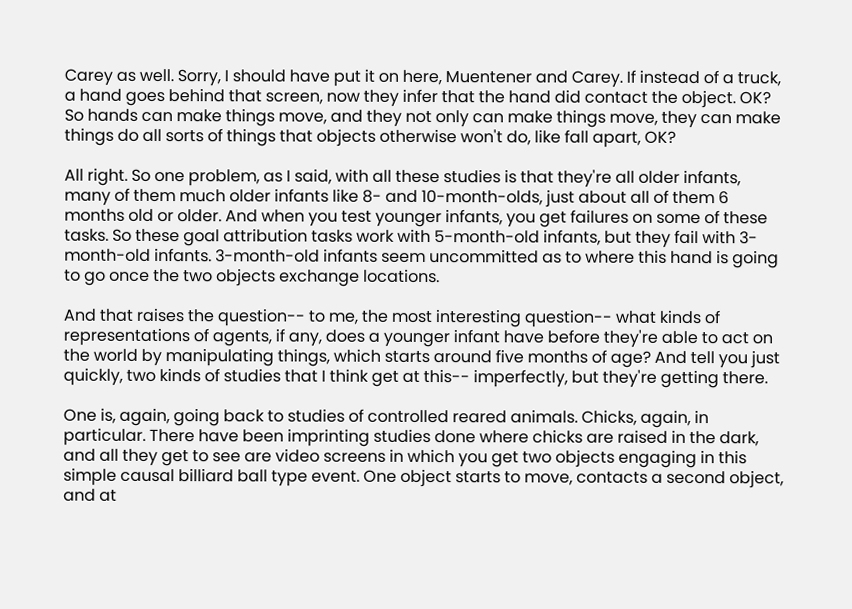Carey as well. Sorry, I should have put it on here, Muentener and Carey. If instead of a truck, a hand goes behind that screen, now they infer that the hand did contact the object. OK? So hands can make things move, and they not only can make things move, they can make things do all sorts of things that objects otherwise won't do, like fall apart, OK?

All right. So one problem, as I said, with all these studies is that they're all older infants, many of them much older infants like 8- and 10-month-olds, just about all of them 6 months old or older. And when you test younger infants, you get failures on some of these tasks. So these goal attribution tasks work with 5-month-old infants, but they fail with 3-month-old infants. 3-month-old infants seem uncommitted as to where this hand is going to go once the two objects exchange locations.

And that raises the question-- to me, the most interesting question-- what kinds of representations of agents, if any, does a younger infant have before they're able to act on the world by manipulating things, which starts around five months of age? And tell you just quickly, two kinds of studies that I think get at this-- imperfectly, but they're getting there.

One is, again, going back to studies of controlled reared animals. Chicks, again, in particular. There have been imprinting studies done where chicks are raised in the dark, and all they get to see are video screens in which you get two objects engaging in this simple causal billiard ball type event. One object starts to move, contacts a second object, and at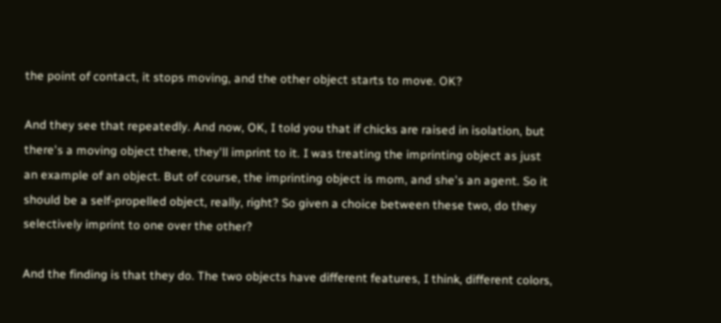the point of contact, it stops moving, and the other object starts to move. OK?

And they see that repeatedly. And now, OK, I told you that if chicks are raised in isolation, but there's a moving object there, they'll imprint to it. I was treating the imprinting object as just an example of an object. But of course, the imprinting object is mom, and she's an agent. So it should be a self-propelled object, really, right? So given a choice between these two, do they selectively imprint to one over the other?

And the finding is that they do. The two objects have different features, I think, different colors,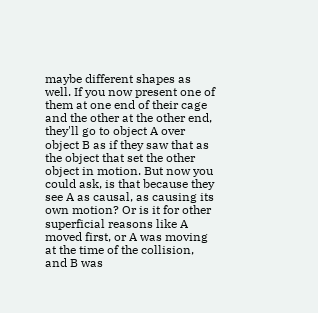maybe different shapes as well. If you now present one of them at one end of their cage and the other at the other end, they'll go to object A over object B as if they saw that as the object that set the other object in motion. But now you could ask, is that because they see A as causal, as causing its own motion? Or is it for other superficial reasons like A moved first, or A was moving at the time of the collision, and B was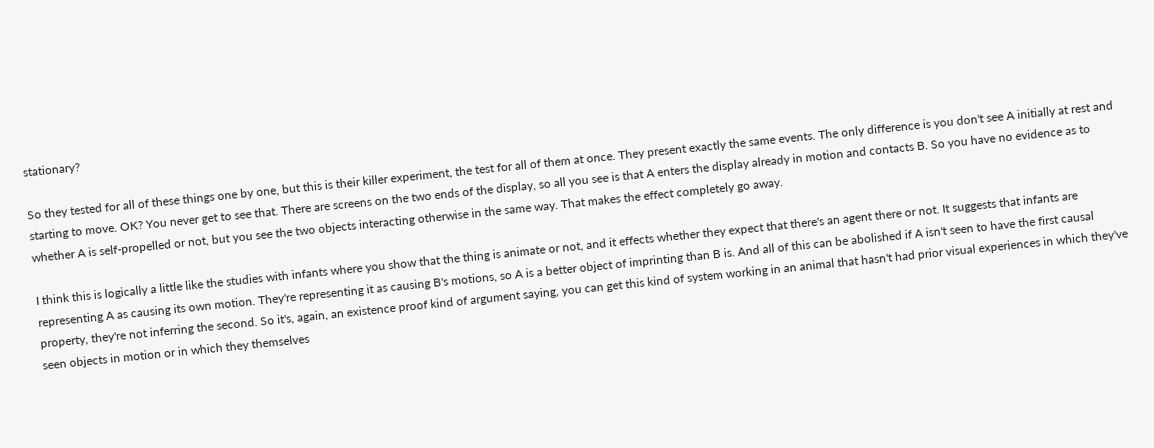stationary?

So they tested for all of these things one by one, but this is their killer experiment, the test for all of them at once. They present exactly the same events. The only difference is you don't see A initially at rest and starting to move. OK? You never get to see that. There are screens on the two ends of the display, so all you see is that A enters the display already in motion and contacts B. So you have no evidence as to whether A is self-propelled or not, but you see the two objects interacting otherwise in the same way. That makes the effect completely go away.

I think this is logically a little like the studies with infants where you show that the thing is animate or not, and it effects whether they expect that there's an agent there or not. It suggests that infants are representing A as causing its own motion. They're representing it as causing B's motions, so A is a better object of imprinting than B is. And all of this can be abolished if A isn't seen to have the first causal property, they're not inferring the second. So it's, again, an existence proof kind of argument saying, you can get this kind of system working in an animal that hasn't had prior visual experiences in which they've seen objects in motion or in which they themselves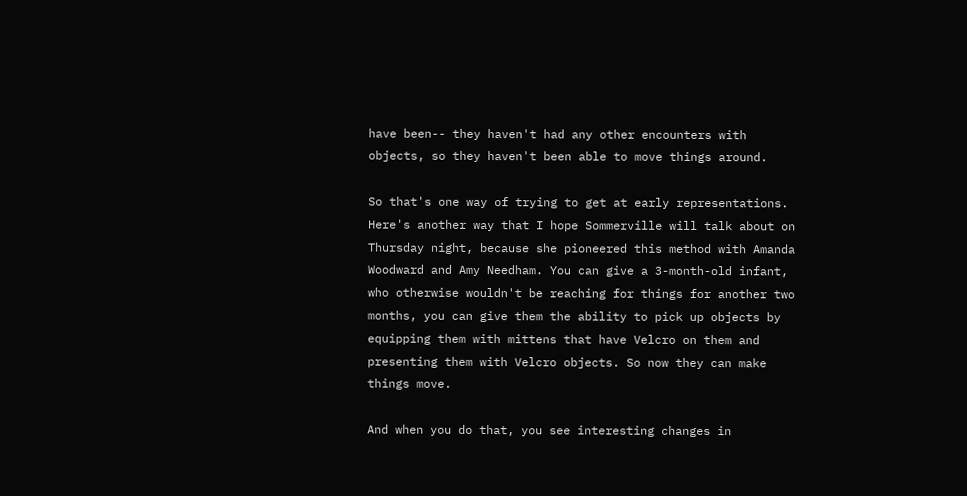have been-- they haven't had any other encounters with objects, so they haven't been able to move things around.

So that's one way of trying to get at early representations. Here's another way that I hope Sommerville will talk about on Thursday night, because she pioneered this method with Amanda Woodward and Amy Needham. You can give a 3-month-old infant, who otherwise wouldn't be reaching for things for another two months, you can give them the ability to pick up objects by equipping them with mittens that have Velcro on them and presenting them with Velcro objects. So now they can make things move.

And when you do that, you see interesting changes in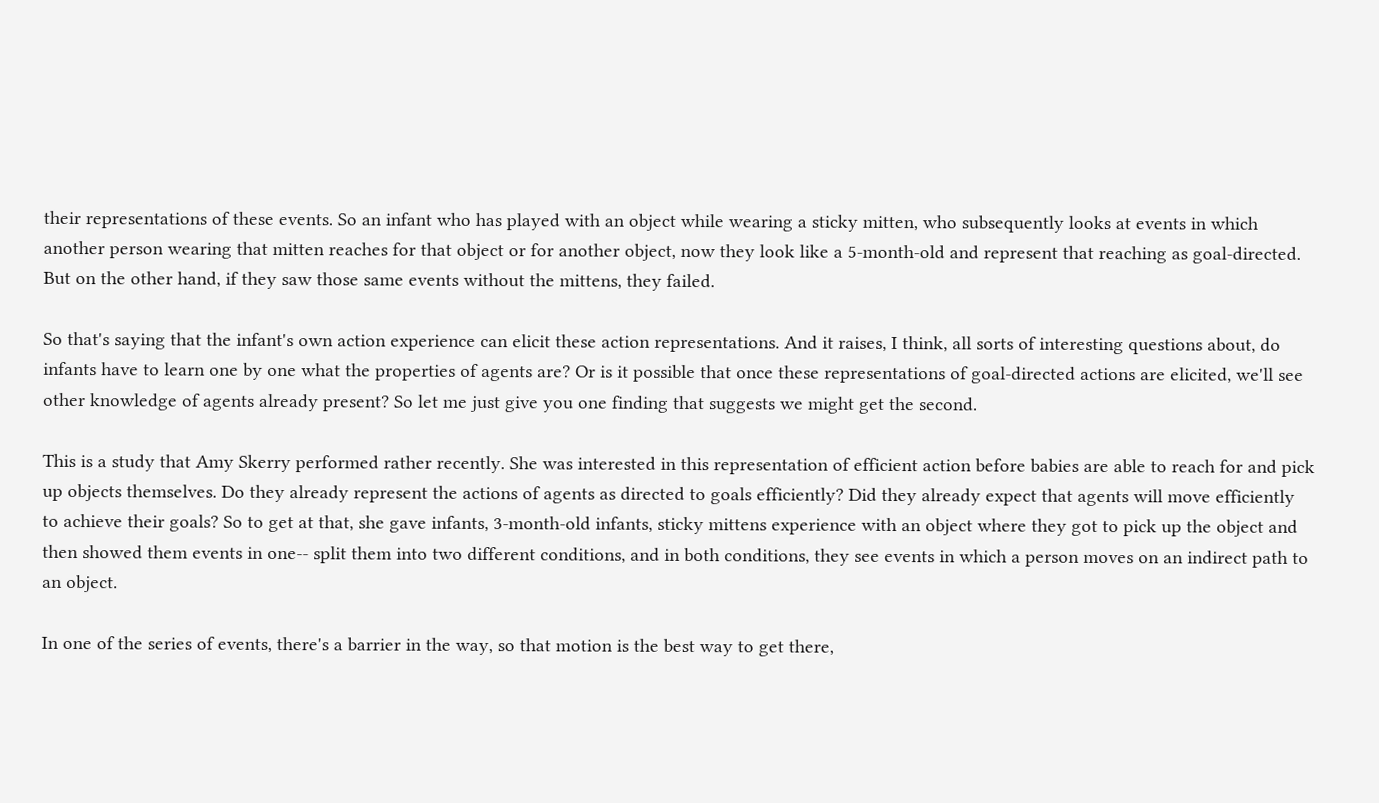their representations of these events. So an infant who has played with an object while wearing a sticky mitten, who subsequently looks at events in which another person wearing that mitten reaches for that object or for another object, now they look like a 5-month-old and represent that reaching as goal-directed. But on the other hand, if they saw those same events without the mittens, they failed.

So that's saying that the infant's own action experience can elicit these action representations. And it raises, I think, all sorts of interesting questions about, do infants have to learn one by one what the properties of agents are? Or is it possible that once these representations of goal-directed actions are elicited, we'll see other knowledge of agents already present? So let me just give you one finding that suggests we might get the second.

This is a study that Amy Skerry performed rather recently. She was interested in this representation of efficient action before babies are able to reach for and pick up objects themselves. Do they already represent the actions of agents as directed to goals efficiently? Did they already expect that agents will move efficiently to achieve their goals? So to get at that, she gave infants, 3-month-old infants, sticky mittens experience with an object where they got to pick up the object and then showed them events in one-- split them into two different conditions, and in both conditions, they see events in which a person moves on an indirect path to an object.

In one of the series of events, there's a barrier in the way, so that motion is the best way to get there,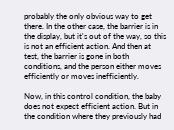probably the only obvious way to get there. In the other case, the barrier is in the display, but it's out of the way, so this is not an efficient action. And then at test, the barrier is gone in both conditions, and the person either moves efficiently or moves inefficiently.

Now, in this control condition, the baby does not expect efficient action. But in the condition where they previously had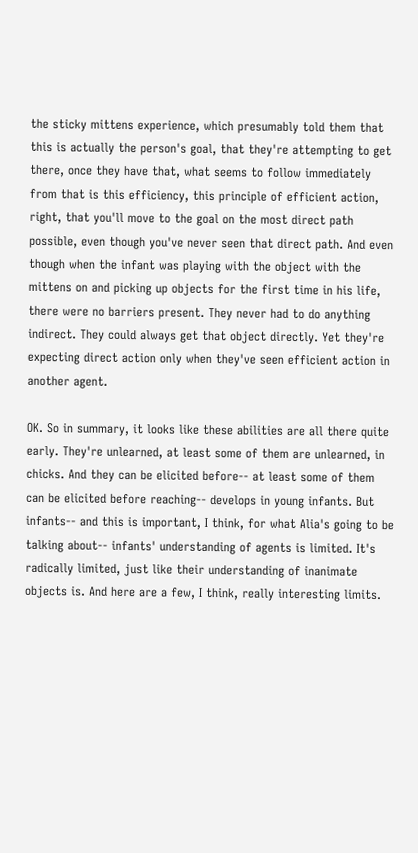the sticky mittens experience, which presumably told them that this is actually the person's goal, that they're attempting to get there, once they have that, what seems to follow immediately from that is this efficiency, this principle of efficient action, right, that you'll move to the goal on the most direct path possible, even though you've never seen that direct path. And even though when the infant was playing with the object with the mittens on and picking up objects for the first time in his life, there were no barriers present. They never had to do anything indirect. They could always get that object directly. Yet they're expecting direct action only when they've seen efficient action in another agent.

OK. So in summary, it looks like these abilities are all there quite early. They're unlearned, at least some of them are unlearned, in chicks. And they can be elicited before-- at least some of them can be elicited before reaching-- develops in young infants. But infants-- and this is important, I think, for what Alia's going to be talking about-- infants' understanding of agents is limited. It's radically limited, just like their understanding of inanimate objects is. And here are a few, I think, really interesting limits.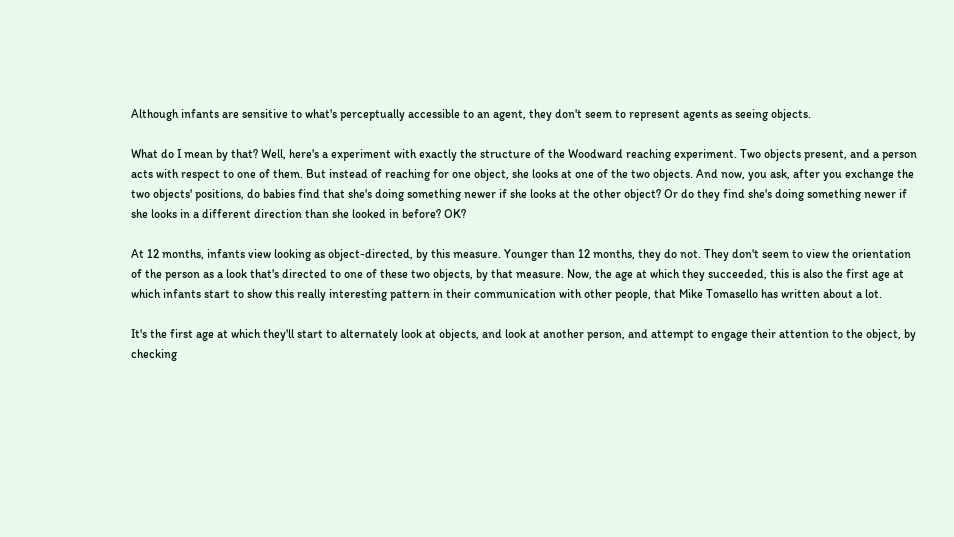Although infants are sensitive to what's perceptually accessible to an agent, they don't seem to represent agents as seeing objects.

What do I mean by that? Well, here's a experiment with exactly the structure of the Woodward reaching experiment. Two objects present, and a person acts with respect to one of them. But instead of reaching for one object, she looks at one of the two objects. And now, you ask, after you exchange the two objects' positions, do babies find that she's doing something newer if she looks at the other object? Or do they find she's doing something newer if she looks in a different direction than she looked in before? OK?

At 12 months, infants view looking as object-directed, by this measure. Younger than 12 months, they do not. They don't seem to view the orientation of the person as a look that's directed to one of these two objects, by that measure. Now, the age at which they succeeded, this is also the first age at which infants start to show this really interesting pattern in their communication with other people, that Mike Tomasello has written about a lot.

It's the first age at which they'll start to alternately look at objects, and look at another person, and attempt to engage their attention to the object, by checking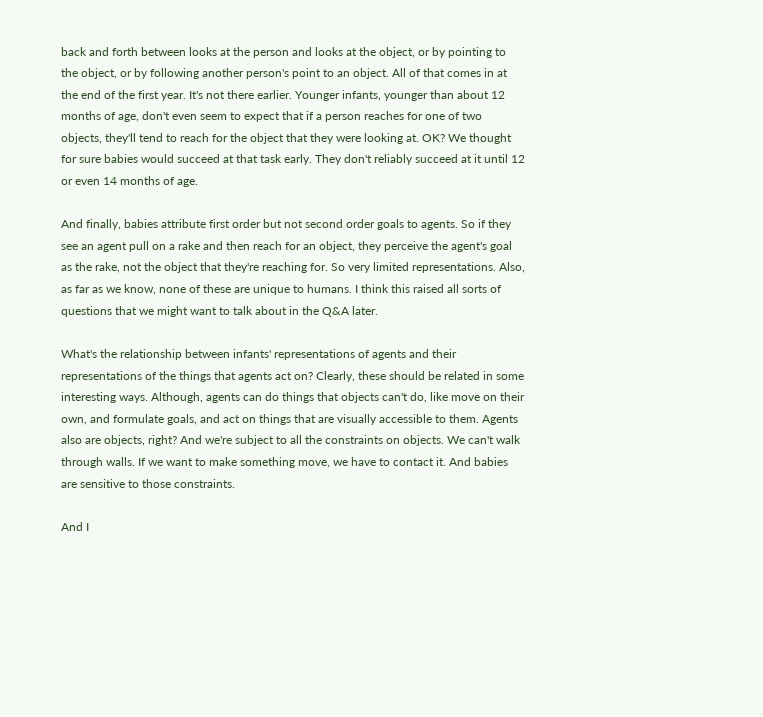back and forth between looks at the person and looks at the object, or by pointing to the object, or by following another person's point to an object. All of that comes in at the end of the first year. It's not there earlier. Younger infants, younger than about 12 months of age, don't even seem to expect that if a person reaches for one of two objects, they'll tend to reach for the object that they were looking at. OK? We thought for sure babies would succeed at that task early. They don't reliably succeed at it until 12 or even 14 months of age.

And finally, babies attribute first order but not second order goals to agents. So if they see an agent pull on a rake and then reach for an object, they perceive the agent's goal as the rake, not the object that they're reaching for. So very limited representations. Also, as far as we know, none of these are unique to humans. I think this raised all sorts of questions that we might want to talk about in the Q&A later.

What's the relationship between infants' representations of agents and their representations of the things that agents act on? Clearly, these should be related in some interesting ways. Although, agents can do things that objects can't do, like move on their own, and formulate goals, and act on things that are visually accessible to them. Agents also are objects, right? And we're subject to all the constraints on objects. We can't walk through walls. If we want to make something move, we have to contact it. And babies are sensitive to those constraints.

And I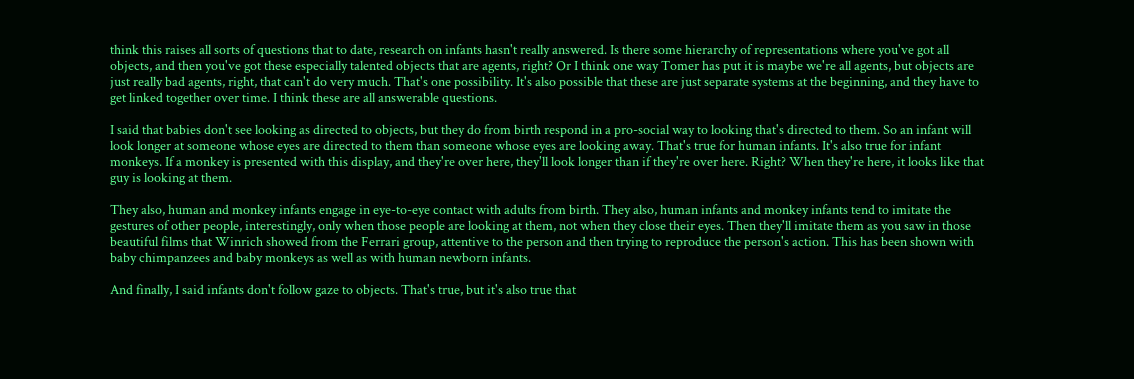think this raises all sorts of questions that to date, research on infants hasn't really answered. Is there some hierarchy of representations where you've got all objects, and then you've got these especially talented objects that are agents, right? Or I think one way Tomer has put it is maybe we're all agents, but objects are just really bad agents, right, that can't do very much. That's one possibility. It's also possible that these are just separate systems at the beginning, and they have to get linked together over time. I think these are all answerable questions.

I said that babies don't see looking as directed to objects, but they do from birth respond in a pro-social way to looking that's directed to them. So an infant will look longer at someone whose eyes are directed to them than someone whose eyes are looking away. That's true for human infants. It's also true for infant monkeys. If a monkey is presented with this display, and they're over here, they'll look longer than if they're over here. Right? When they're here, it looks like that guy is looking at them.

They also, human and monkey infants engage in eye-to-eye contact with adults from birth. They also, human infants and monkey infants tend to imitate the gestures of other people, interestingly, only when those people are looking at them, not when they close their eyes. Then they'll imitate them as you saw in those beautiful films that Winrich showed from the Ferrari group, attentive to the person and then trying to reproduce the person's action. This has been shown with baby chimpanzees and baby monkeys as well as with human newborn infants.

And finally, I said infants don't follow gaze to objects. That's true, but it's also true that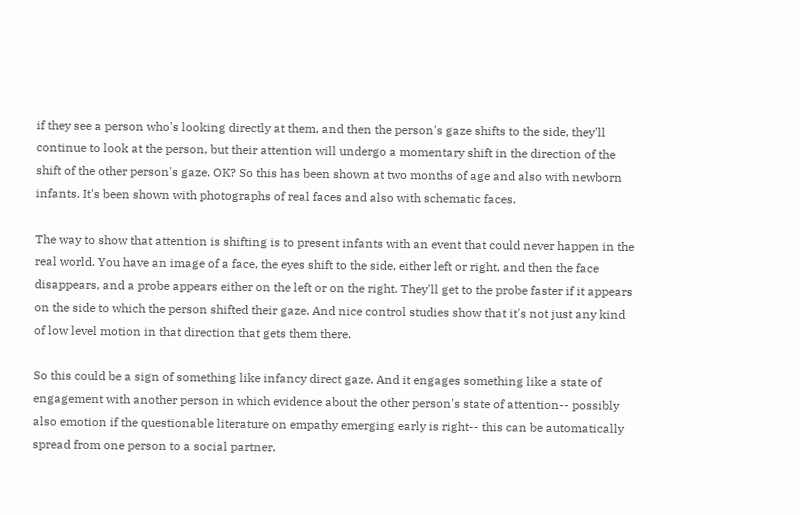if they see a person who's looking directly at them, and then the person's gaze shifts to the side, they'll continue to look at the person, but their attention will undergo a momentary shift in the direction of the shift of the other person's gaze. OK? So this has been shown at two months of age and also with newborn infants. It's been shown with photographs of real faces and also with schematic faces.

The way to show that attention is shifting is to present infants with an event that could never happen in the real world. You have an image of a face, the eyes shift to the side, either left or right, and then the face disappears, and a probe appears either on the left or on the right. They'll get to the probe faster if it appears on the side to which the person shifted their gaze. And nice control studies show that it's not just any kind of low level motion in that direction that gets them there.

So this could be a sign of something like infancy direct gaze. And it engages something like a state of engagement with another person in which evidence about the other person's state of attention-- possibly also emotion if the questionable literature on empathy emerging early is right-- this can be automatically spread from one person to a social partner.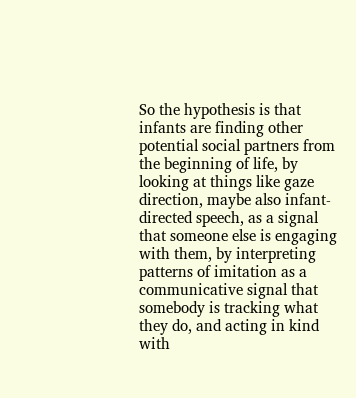So the hypothesis is that infants are finding other potential social partners from the beginning of life, by looking at things like gaze direction, maybe also infant-directed speech, as a signal that someone else is engaging with them, by interpreting patterns of imitation as a communicative signal that somebody is tracking what they do, and acting in kind with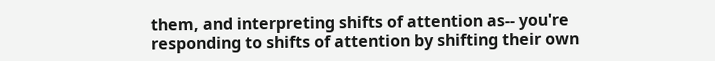them, and interpreting shifts of attention as-- you're responding to shifts of attention by shifting their own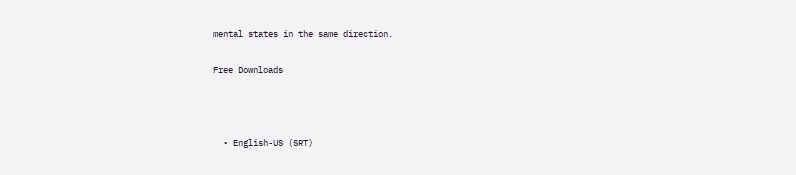mental states in the same direction.

Free Downloads



  • English-US (SRT)